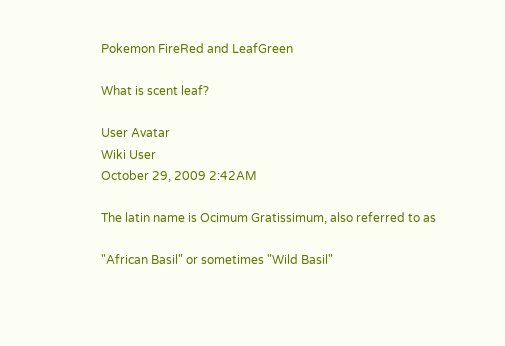Pokemon FireRed and LeafGreen

What is scent leaf?

User Avatar
Wiki User
October 29, 2009 2:42AM

The latin name is Ocimum Gratissimum, also referred to as

"African Basil" or sometimes "Wild Basil"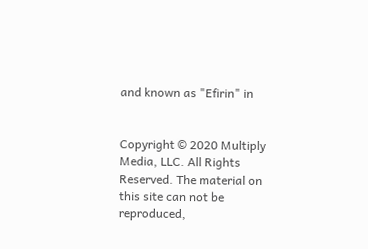and known as "Efirin" in


Copyright © 2020 Multiply Media, LLC. All Rights Reserved. The material on this site can not be reproduced,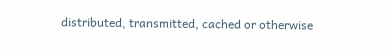distributed, transmitted, cached or otherwise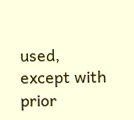used, except with prior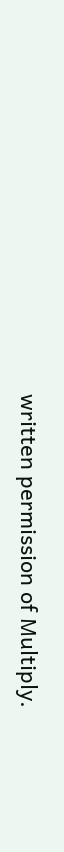written permission of Multiply.